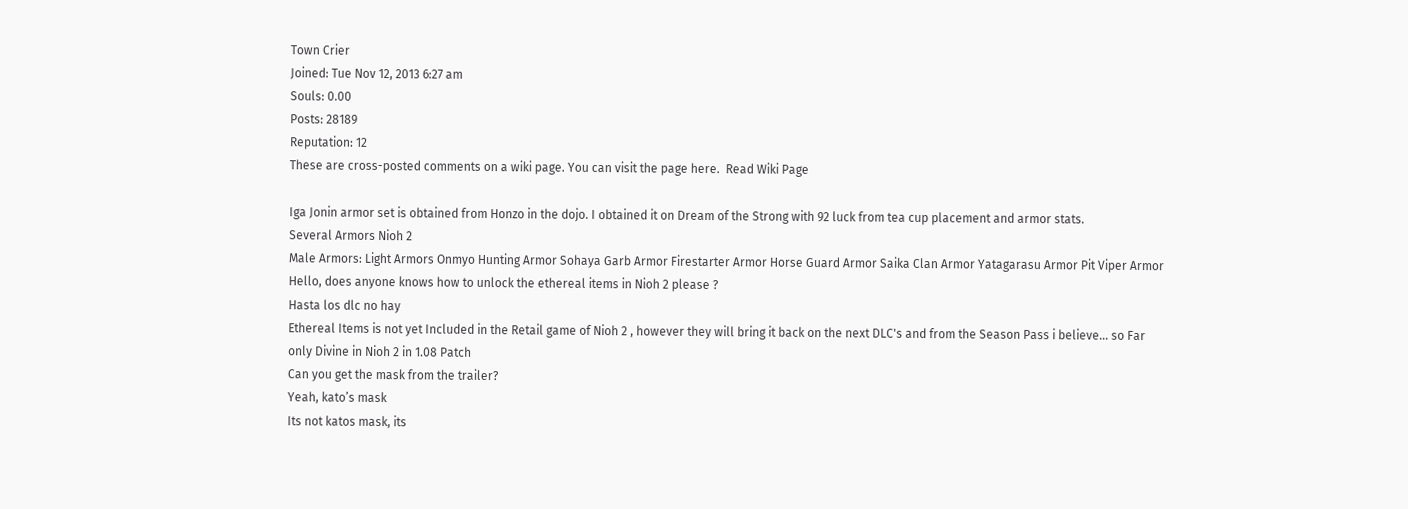Town Crier
Joined: Tue Nov 12, 2013 6:27 am
Souls: 0.00
Posts: 28189
Reputation: 12
These are cross-posted comments on a wiki page. You can visit the page here.  Read Wiki Page

Iga Jonin armor set is obtained from Honzo in the dojo. I obtained it on Dream of the Strong with 92 luck from tea cup placement and armor stats.
Several Armors Nioh 2
Male Armors: Light Armors Onmyo Hunting Armor Sohaya Garb Armor Firestarter Armor Horse Guard Armor Saika Clan Armor Yatagarasu Armor Pit Viper Armor
Hello, does anyone knows how to unlock the ethereal items in Nioh 2 please ?
Hasta los dlc no hay
Ethereal Items is not yet Included in the Retail game of Nioh 2 , however they will bring it back on the next DLC's and from the Season Pass i believe... so Far only Divine in Nioh 2 in 1.08 Patch
Can you get the mask from the trailer?
Yeah, kato’s mask
Its not katos mask, its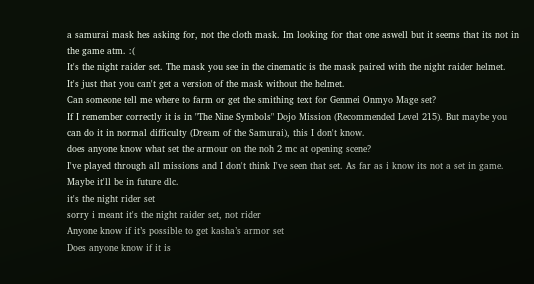a samurai mask hes asking for, not the cloth mask. Im looking for that one aswell but it seems that its not in the game atm. :(
It's the night raider set. The mask you see in the cinematic is the mask paired with the night raider helmet. It's just that you can't get a version of the mask without the helmet.
Can someone tell me where to farm or get the smithing text for Genmei Onmyo Mage set?
If I remember correctly it is in "The Nine Symbols" Dojo Mission (Recommended Level 215). But maybe you can do it in normal difficulty (Dream of the Samurai), this I don't know.
does anyone know what set the armour on the noh 2 mc at opening scene?
I've played through all missions and I don't think I've seen that set. As far as i know its not a set in game. Maybe it'll be in future dlc.
it's the night rider set
sorry i meant it's the night raider set, not rider
Anyone know if it’s possible to get kasha’s armor set
Does anyone know if it is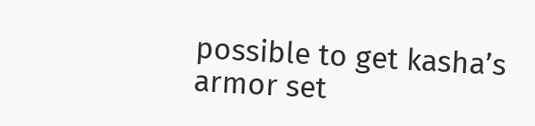possible to get kasha’s armor set